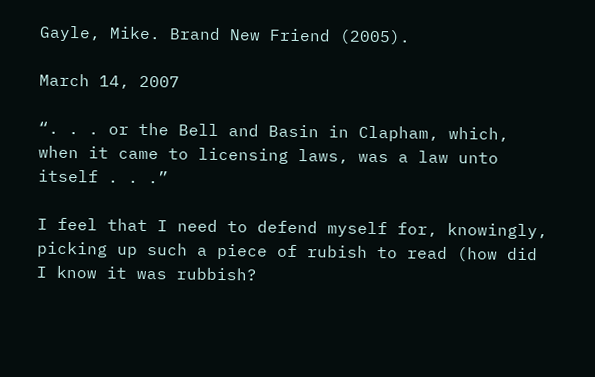Gayle, Mike. Brand New Friend (2005).

March 14, 2007

“. . . or the Bell and Basin in Clapham, which, when it came to licensing laws, was a law unto itself . . .”

I feel that I need to defend myself for, knowingly, picking up such a piece of rubish to read (how did I know it was rubbish?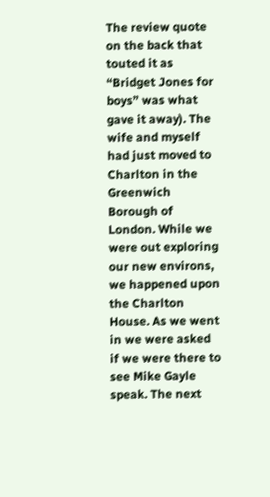The review quote on the back that touted it as “Bridget Jones for boys” was what gave it away). The wife and myself had just moved to Charlton in the Greenwich Borough of London. While we were out exploring our new environs, we happened upon the Charlton House. As we went in we were asked if we were there to see Mike Gayle speak. The next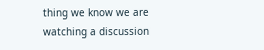thing we know we are watching a discussion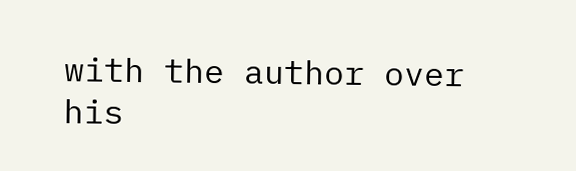with the author over his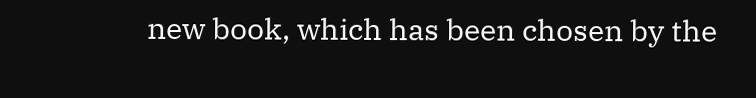new book, which has been chosen by the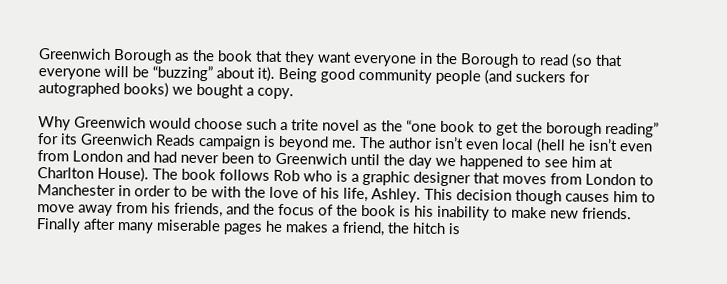Greenwich Borough as the book that they want everyone in the Borough to read (so that everyone will be “buzzing” about it). Being good community people (and suckers for autographed books) we bought a copy.

Why Greenwich would choose such a trite novel as the “one book to get the borough reading” for its Greenwich Reads campaign is beyond me. The author isn’t even local (hell he isn’t even from London and had never been to Greenwich until the day we happened to see him at Charlton House). The book follows Rob who is a graphic designer that moves from London to Manchester in order to be with the love of his life, Ashley. This decision though causes him to move away from his friends, and the focus of the book is his inability to make new friends. Finally after many miserable pages he makes a friend, the hitch is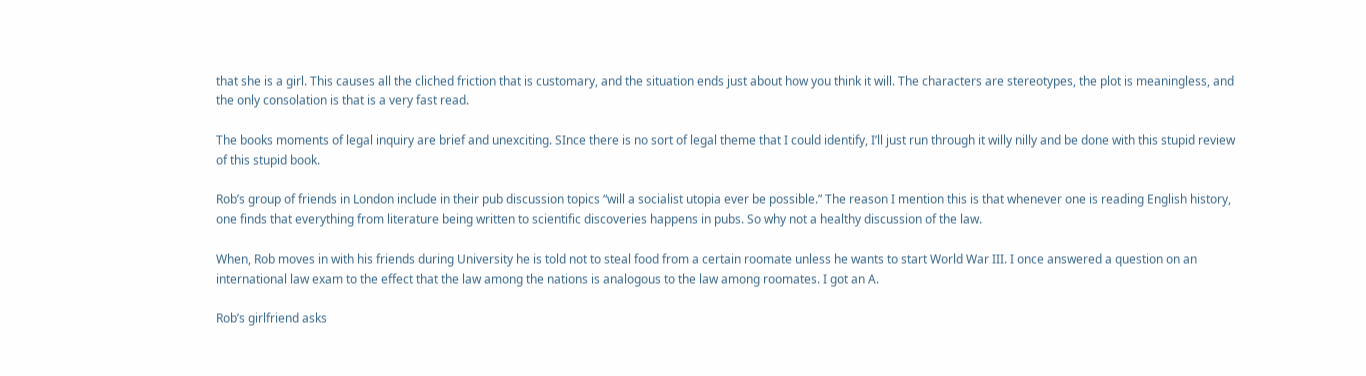that she is a girl. This causes all the cliched friction that is customary, and the situation ends just about how you think it will. The characters are stereotypes, the plot is meaningless, and the only consolation is that is a very fast read.

The books moments of legal inquiry are brief and unexciting. SInce there is no sort of legal theme that I could identify, I’ll just run through it willy nilly and be done with this stupid review of this stupid book.

Rob’s group of friends in London include in their pub discussion topics “will a socialist utopia ever be possible.” The reason I mention this is that whenever one is reading English history, one finds that everything from literature being written to scientific discoveries happens in pubs. So why not a healthy discussion of the law.

When, Rob moves in with his friends during University he is told not to steal food from a certain roomate unless he wants to start World War III. I once answered a question on an international law exam to the effect that the law among the nations is analogous to the law among roomates. I got an A.

Rob’s girlfriend asks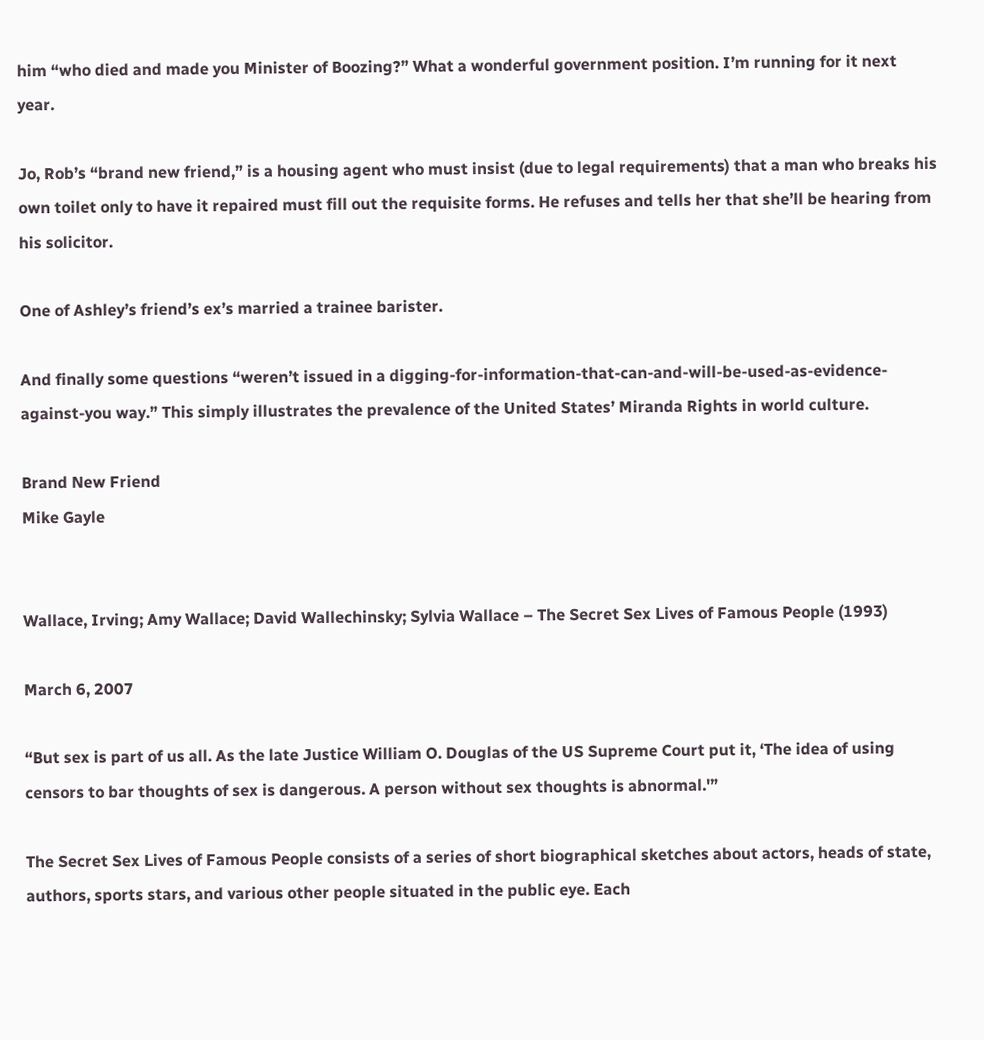him “who died and made you Minister of Boozing?” What a wonderful government position. I’m running for it next year.

Jo, Rob’s “brand new friend,” is a housing agent who must insist (due to legal requirements) that a man who breaks his own toilet only to have it repaired must fill out the requisite forms. He refuses and tells her that she’ll be hearing from his solicitor.

One of Ashley’s friend’s ex’s married a trainee barister.

And finally some questions “weren’t issued in a digging-for-information-that-can-and-will-be-used-as-evidence-against-you way.” This simply illustrates the prevalence of the United States’ Miranda Rights in world culture.

Brand New Friend
Mike Gayle


Wallace, Irving; Amy Wallace; David Wallechinsky; Sylvia Wallace – The Secret Sex Lives of Famous People (1993)

March 6, 2007

“But sex is part of us all. As the late Justice William O. Douglas of the US Supreme Court put it, ‘The idea of using censors to bar thoughts of sex is dangerous. A person without sex thoughts is abnormal.'”

The Secret Sex Lives of Famous People consists of a series of short biographical sketches about actors, heads of state, authors, sports stars, and various other people situated in the public eye. Each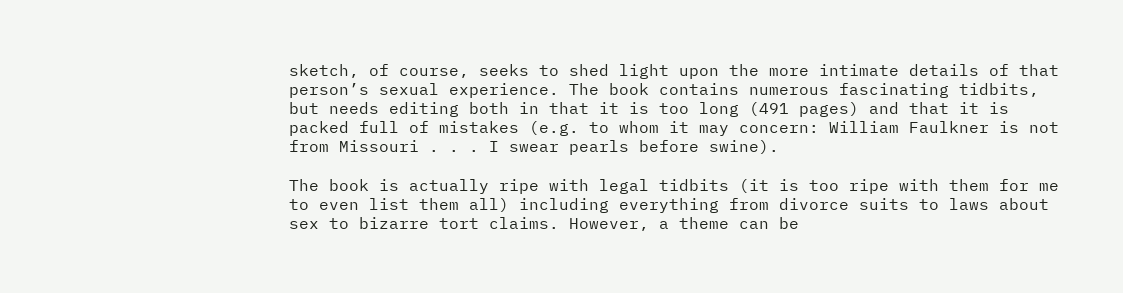sketch, of course, seeks to shed light upon the more intimate details of that person’s sexual experience. The book contains numerous fascinating tidbits, but needs editing both in that it is too long (491 pages) and that it is packed full of mistakes (e.g. to whom it may concern: William Faulkner is not from Missouri . . . I swear pearls before swine).

The book is actually ripe with legal tidbits (it is too ripe with them for me to even list them all) including everything from divorce suits to laws about sex to bizarre tort claims. However, a theme can be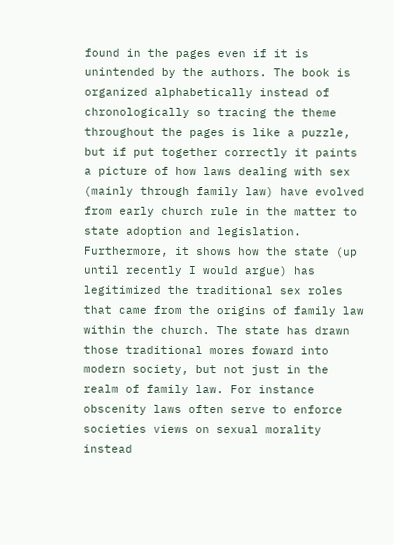found in the pages even if it is unintended by the authors. The book is organized alphabetically instead of chronologically so tracing the theme throughout the pages is like a puzzle, but if put together correctly it paints a picture of how laws dealing with sex (mainly through family law) have evolved from early church rule in the matter to state adoption and legislation. Furthermore, it shows how the state (up until recently I would argue) has legitimized the traditional sex roles that came from the origins of family law within the church. The state has drawn those traditional mores foward into modern society, but not just in the realm of family law. For instance obscenity laws often serve to enforce societies views on sexual morality instead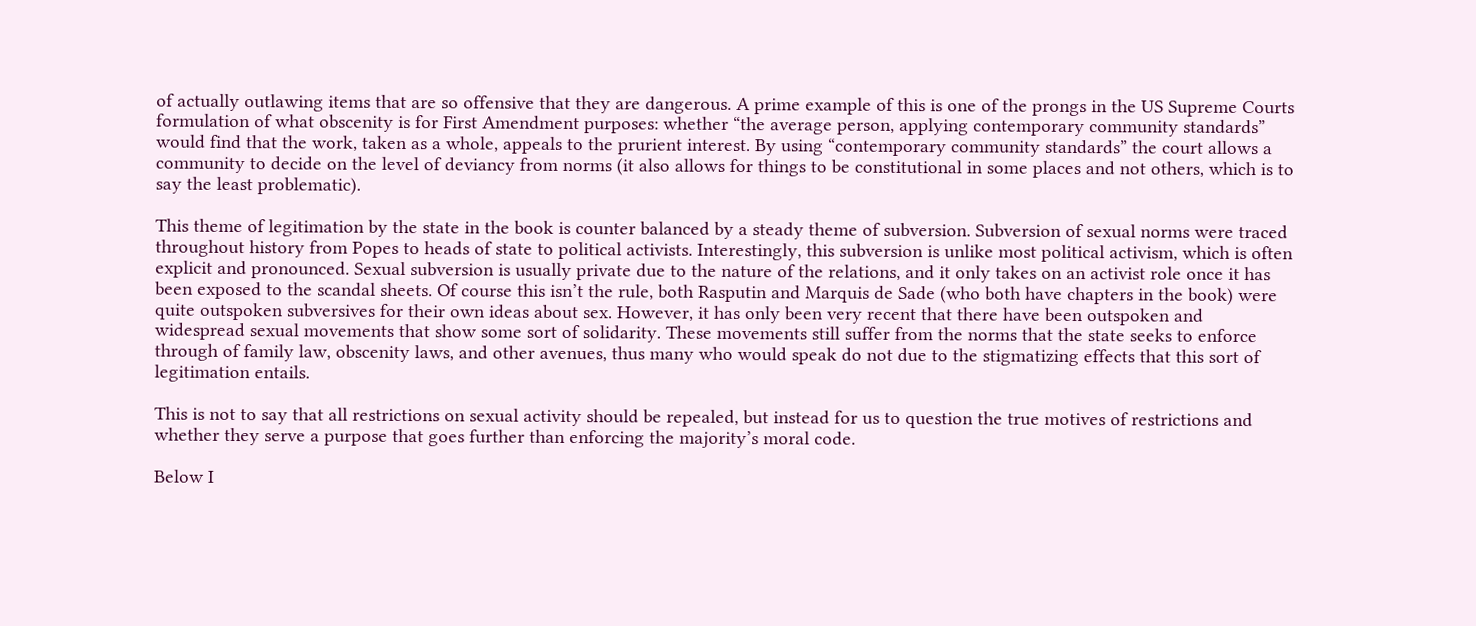of actually outlawing items that are so offensive that they are dangerous. A prime example of this is one of the prongs in the US Supreme Courts formulation of what obscenity is for First Amendment purposes: whether “the average person, applying contemporary community standards” would find that the work, taken as a whole, appeals to the prurient interest. By using “contemporary community standards” the court allows a community to decide on the level of deviancy from norms (it also allows for things to be constitutional in some places and not others, which is to say the least problematic).

This theme of legitimation by the state in the book is counter balanced by a steady theme of subversion. Subversion of sexual norms were traced throughout history from Popes to heads of state to political activists. Interestingly, this subversion is unlike most political activism, which is often explicit and pronounced. Sexual subversion is usually private due to the nature of the relations, and it only takes on an activist role once it has been exposed to the scandal sheets. Of course this isn’t the rule, both Rasputin and Marquis de Sade (who both have chapters in the book) were quite outspoken subversives for their own ideas about sex. However, it has only been very recent that there have been outspoken and widespread sexual movements that show some sort of solidarity. These movements still suffer from the norms that the state seeks to enforce through of family law, obscenity laws, and other avenues, thus many who would speak do not due to the stigmatizing effects that this sort of legitimation entails.

This is not to say that all restrictions on sexual activity should be repealed, but instead for us to question the true motives of restrictions and whether they serve a purpose that goes further than enforcing the majority’s moral code.

Below I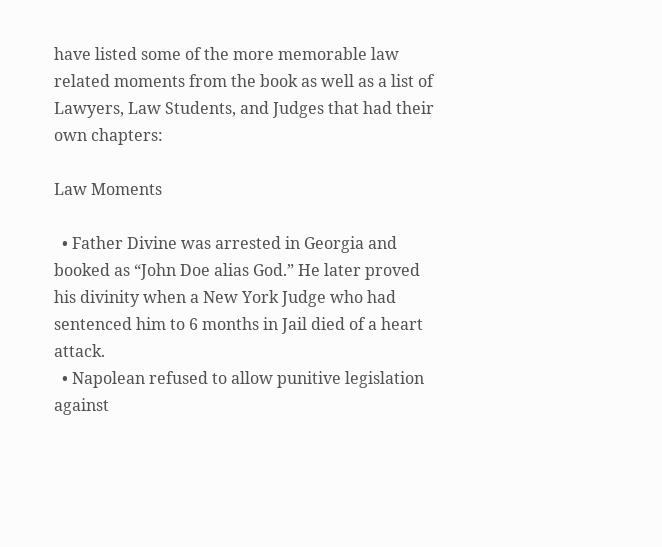have listed some of the more memorable law related moments from the book as well as a list of Lawyers, Law Students, and Judges that had their own chapters:

Law Moments

  • Father Divine was arrested in Georgia and booked as “John Doe alias God.” He later proved his divinity when a New York Judge who had sentenced him to 6 months in Jail died of a heart attack.
  • Napolean refused to allow punitive legislation against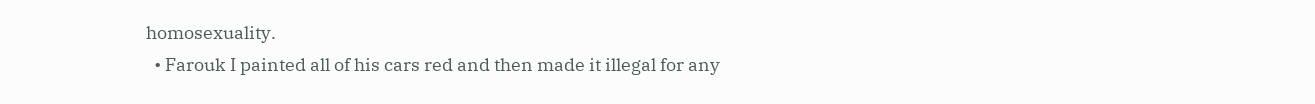homosexuality.
  • Farouk I painted all of his cars red and then made it illegal for any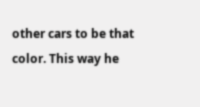other cars to be that color. This way he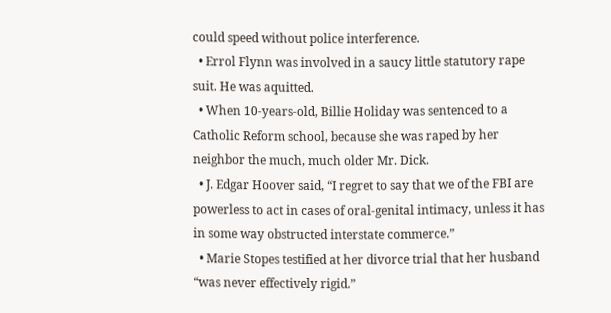could speed without police interference.
  • Errol Flynn was involved in a saucy little statutory rape suit. He was aquitted.
  • When 10-years-old, Billie Holiday was sentenced to a Catholic Reform school, because she was raped by her neighbor the much, much older Mr. Dick.
  • J. Edgar Hoover said, “I regret to say that we of the FBI are powerless to act in cases of oral-genital intimacy, unless it has in some way obstructed interstate commerce.”
  • Marie Stopes testified at her divorce trial that her husband “was never effectively rigid.”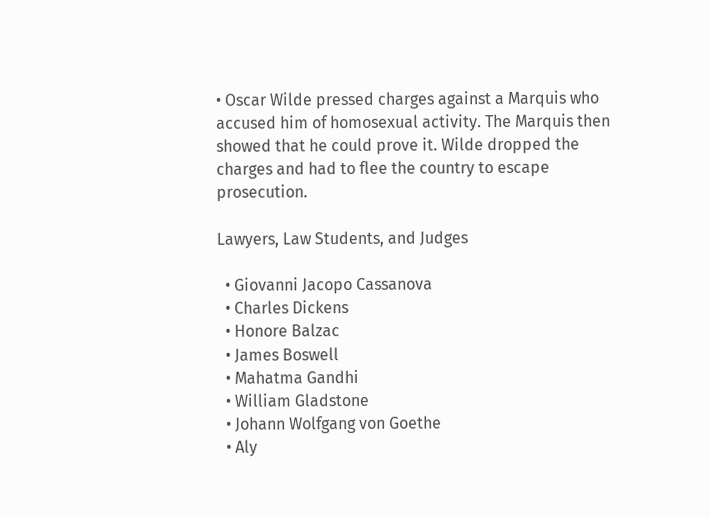• Oscar Wilde pressed charges against a Marquis who accused him of homosexual activity. The Marquis then showed that he could prove it. Wilde dropped the charges and had to flee the country to escape prosecution.

Lawyers, Law Students, and Judges

  • Giovanni Jacopo Cassanova
  • Charles Dickens
  • Honore Balzac
  • James Boswell
  • Mahatma Gandhi
  • William Gladstone
  • Johann Wolfgang von Goethe
  • Aly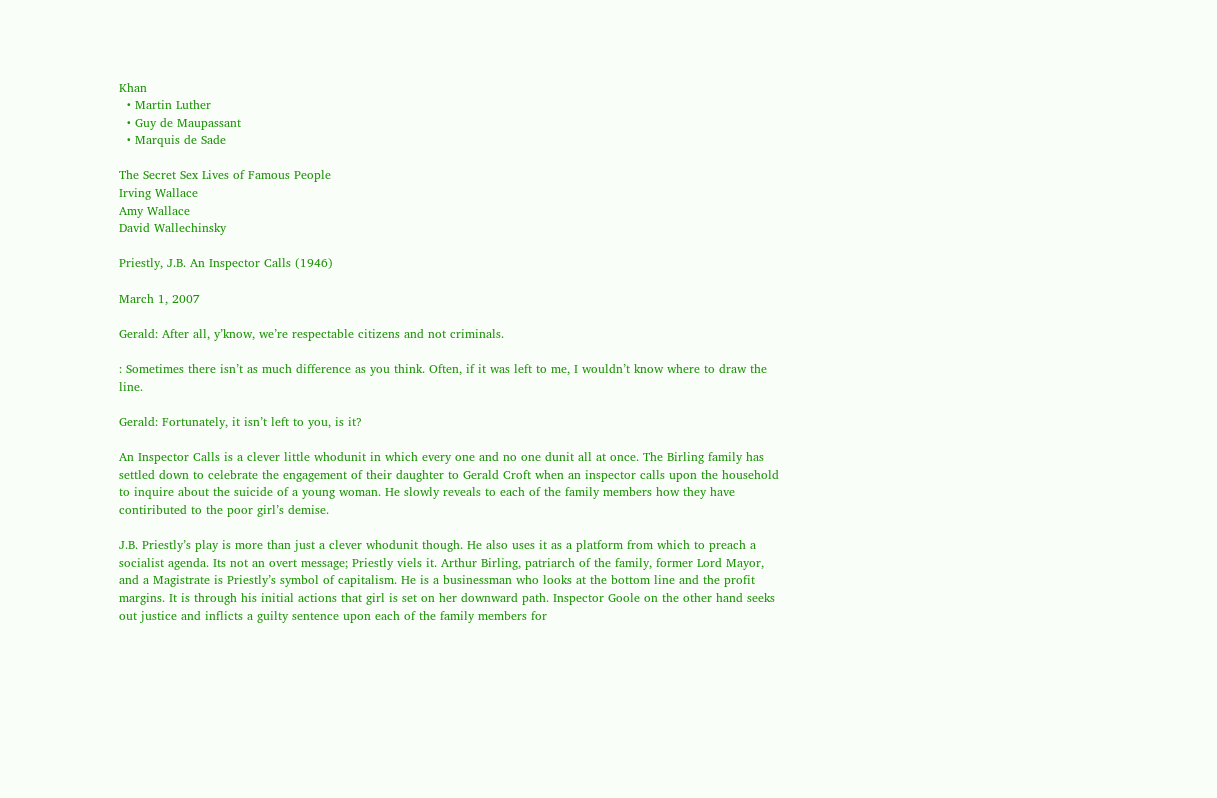Khan
  • Martin Luther
  • Guy de Maupassant
  • Marquis de Sade

The Secret Sex Lives of Famous People
Irving Wallace
Amy Wallace
David Wallechinsky

Priestly, J.B. An Inspector Calls (1946)

March 1, 2007

Gerald: After all, y’know, we’re respectable citizens and not criminals.

: Sometimes there isn’t as much difference as you think. Often, if it was left to me, I wouldn’t know where to draw the line.

Gerald: Fortunately, it isn’t left to you, is it?

An Inspector Calls is a clever little whodunit in which every one and no one dunit all at once. The Birling family has settled down to celebrate the engagement of their daughter to Gerald Croft when an inspector calls upon the household to inquire about the suicide of a young woman. He slowly reveals to each of the family members how they have contiributed to the poor girl’s demise.

J.B. Priestly’s play is more than just a clever whodunit though. He also uses it as a platform from which to preach a socialist agenda. Its not an overt message; Priestly viels it. Arthur Birling, patriarch of the family, former Lord Mayor, and a Magistrate is Priestly’s symbol of capitalism. He is a businessman who looks at the bottom line and the profit margins. It is through his initial actions that girl is set on her downward path. Inspector Goole on the other hand seeks out justice and inflicts a guilty sentence upon each of the family members for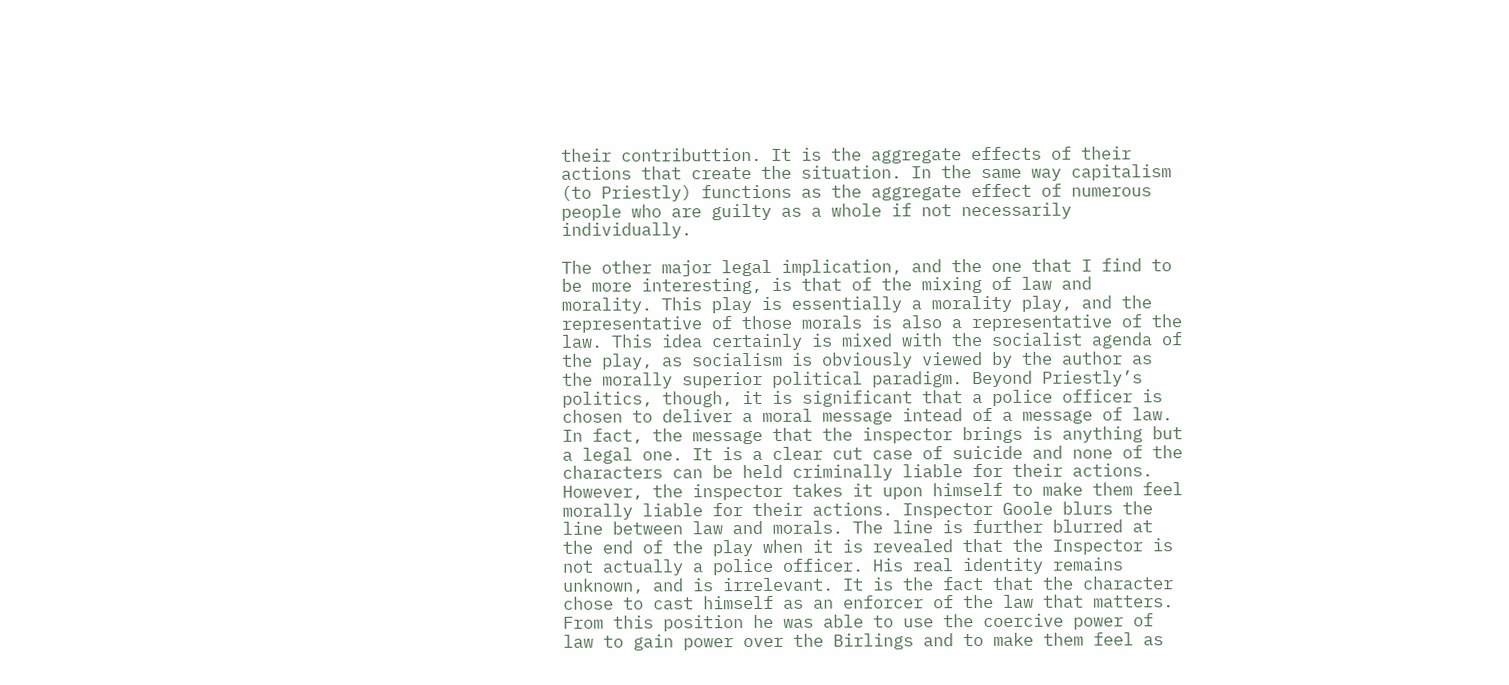their contributtion. It is the aggregate effects of their actions that create the situation. In the same way capitalism (to Priestly) functions as the aggregate effect of numerous people who are guilty as a whole if not necessarily individually.

The other major legal implication, and the one that I find to be more interesting, is that of the mixing of law and morality. This play is essentially a morality play, and the representative of those morals is also a representative of the law. This idea certainly is mixed with the socialist agenda of the play, as socialism is obviously viewed by the author as the morally superior political paradigm. Beyond Priestly’s politics, though, it is significant that a police officer is chosen to deliver a moral message intead of a message of law. In fact, the message that the inspector brings is anything but a legal one. It is a clear cut case of suicide and none of the characters can be held criminally liable for their actions. However, the inspector takes it upon himself to make them feel morally liable for their actions. Inspector Goole blurs the line between law and morals. The line is further blurred at the end of the play when it is revealed that the Inspector is not actually a police officer. His real identity remains unknown, and is irrelevant. It is the fact that the character chose to cast himself as an enforcer of the law that matters. From this position he was able to use the coercive power of law to gain power over the Birlings and to make them feel as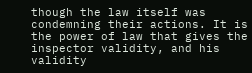though the law itself was condemning their actions. It is the power of law that gives the inspector validity, and his validity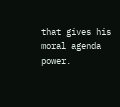that gives his moral agenda power.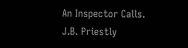An Inspector Calls.
J.B. Priestly